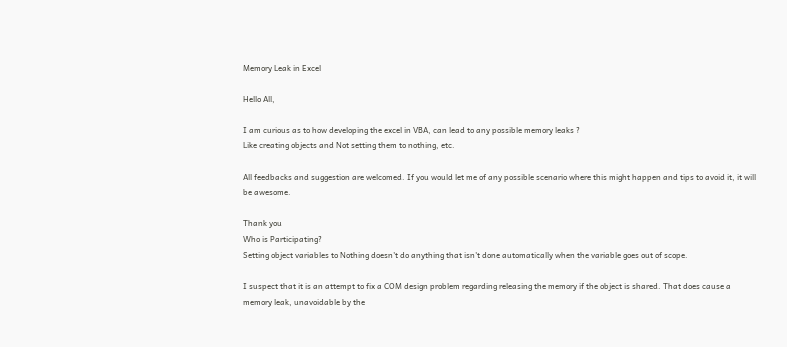Memory Leak in Excel

Hello All,

I am curious as to how developing the excel in VBA, can lead to any possible memory leaks ?
Like creating objects and Not setting them to nothing, etc.

All feedbacks and suggestion are welcomed. If you would let me of any possible scenario where this might happen and tips to avoid it, it will be awesome.

Thank you
Who is Participating?
Setting object variables to Nothing doesn't do anything that isn't done automatically when the variable goes out of scope.

I suspect that it is an attempt to fix a COM design problem regarding releasing the memory if the object is shared. That does cause a memory leak, unavoidable by the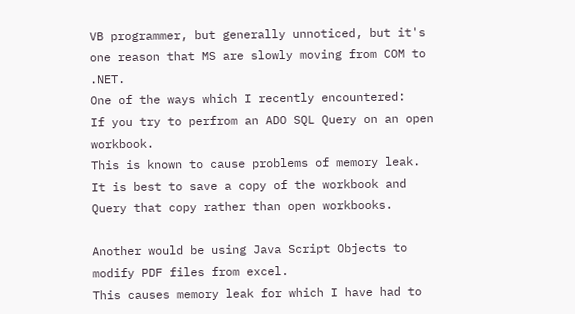VB programmer, but generally unnoticed, but it's one reason that MS are slowly moving from COM to .NET.
One of the ways which I recently encountered:
If you try to perfrom an ADO SQL Query on an open workbook.
This is known to cause problems of memory leak.
It is best to save a copy of the workbook and Query that copy rather than open workbooks.

Another would be using Java Script Objects to modify PDF files from excel.
This causes memory leak for which I have had to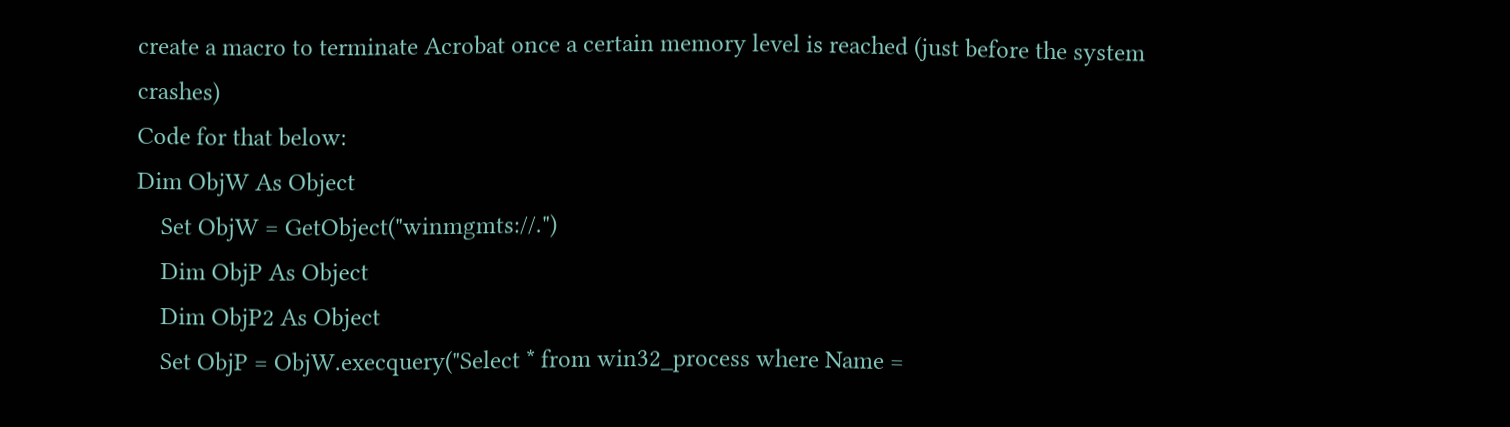create a macro to terminate Acrobat once a certain memory level is reached (just before the system crashes)
Code for that below:
Dim ObjW As Object
    Set ObjW = GetObject("winmgmts://.")
    Dim ObjP As Object
    Dim ObjP2 As Object
    Set ObjP = ObjW.execquery("Select * from win32_process where Name =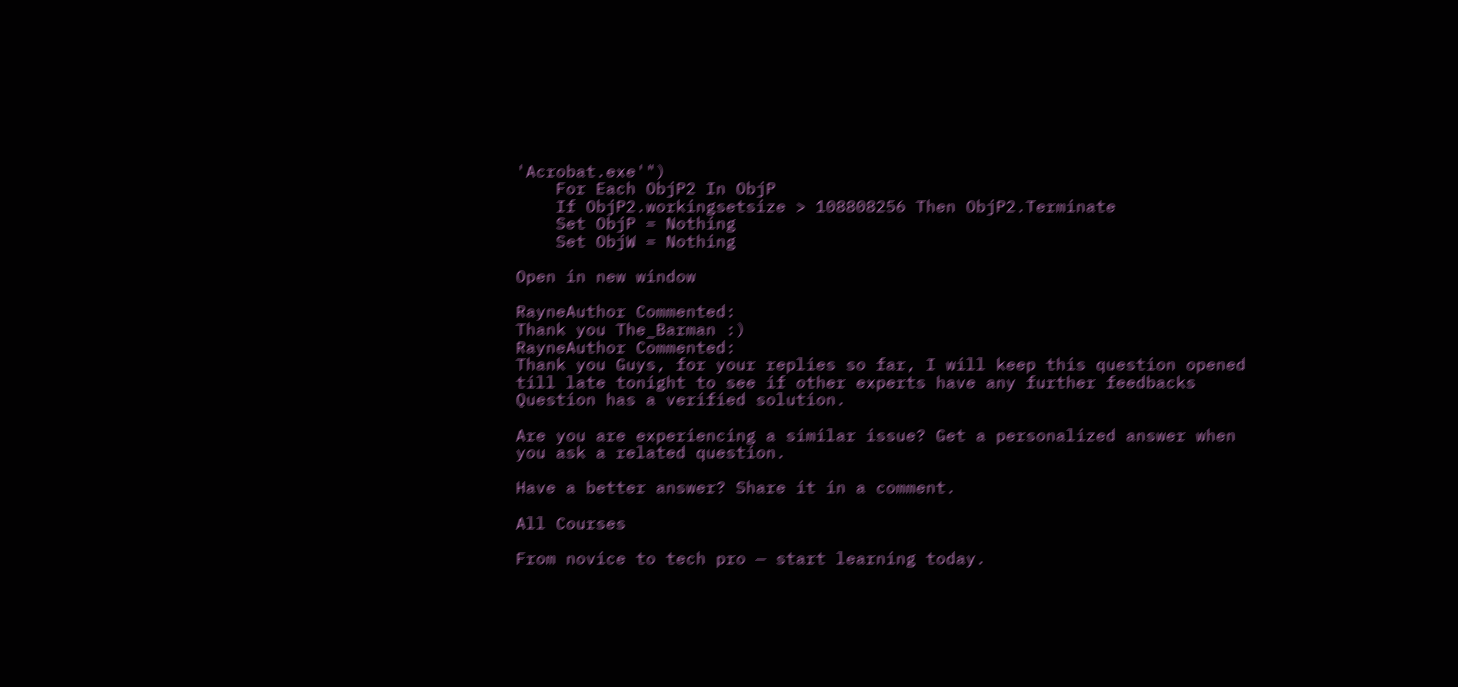'Acrobat.exe'")
    For Each ObjP2 In ObjP
    If ObjP2.workingsetsize > 108808256 Then ObjP2.Terminate
    Set ObjP = Nothing
    Set ObjW = Nothing

Open in new window

RayneAuthor Commented:
Thank you The_Barman :)
RayneAuthor Commented:
Thank you Guys, for your replies so far, I will keep this question opened till late tonight to see if other experts have any further feedbacks
Question has a verified solution.

Are you are experiencing a similar issue? Get a personalized answer when you ask a related question.

Have a better answer? Share it in a comment.

All Courses

From novice to tech pro — start learning today.